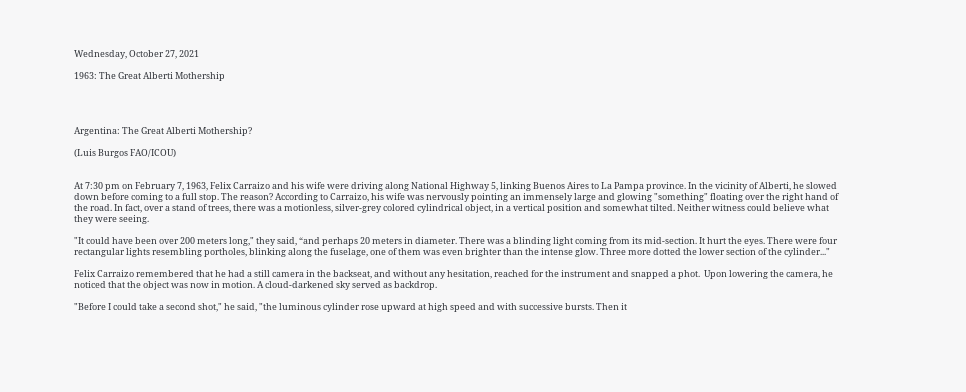Wednesday, October 27, 2021

1963: The Great Alberti Mothership




Argentina: The Great Alberti Mothership?

(Luis Burgos FAO/ICOU)


At 7:30 pm on February 7, 1963, Felix Carraizo and his wife were driving along National Highway 5, linking Buenos Aires to La Pampa province. In the vicinity of Alberti, he slowed down before coming to a full stop. The reason? According to Carraizo, his wife was nervously pointing an immensely large and glowing "something" floating over the right hand of the road. In fact, over a stand of trees, there was a motionless, silver-grey colored cylindrical object, in a vertical position and somewhat tilted. Neither witness could believe what they were seeing.

"It could have been over 200 meters long," they said, “and perhaps 20 meters in diameter. There was a blinding light coming from its mid-section. It hurt the eyes. There were four rectangular lights resembling portholes, blinking along the fuselage, one of them was even brighter than the intense glow. Three more dotted the lower section of the cylinder..."

Felix Carraizo remembered that he had a still camera in the backseat, and without any hesitation, reached for the instrument and snapped a phot.  Upon lowering the camera, he noticed that the object was now in motion. A cloud-darkened sky served as backdrop.

"Before I could take a second shot," he said, "the luminous cylinder rose upward at high speed and with successive bursts. Then it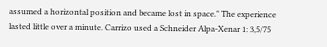assumed a horizontal position and became lost in space." The experience lasted little over a minute. Carrizo used a Schneider Alpa-Xenar 1: 3,5/75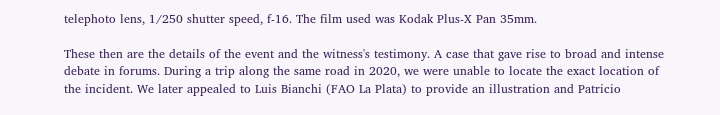telephoto lens, 1/250 shutter speed, f-16. The film used was Kodak Plus-X Pan 35mm.

These then are the details of the event and the witness's testimony. A case that gave rise to broad and intense debate in forums. During a trip along the same road in 2020, we were unable to locate the exact location of the incident. We later appealed to Luis Bianchi (FAO La Plata) to provide an illustration and Patricio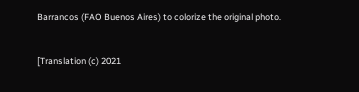Barrancos (FAO Buenos Aires) to colorize the original photo.


[Translation (c) 2021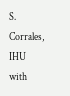S. Corrales, IHU with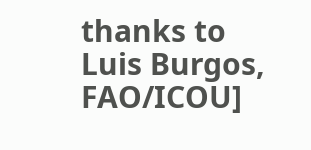thanks to Luis Burgos, FAO/ICOU]